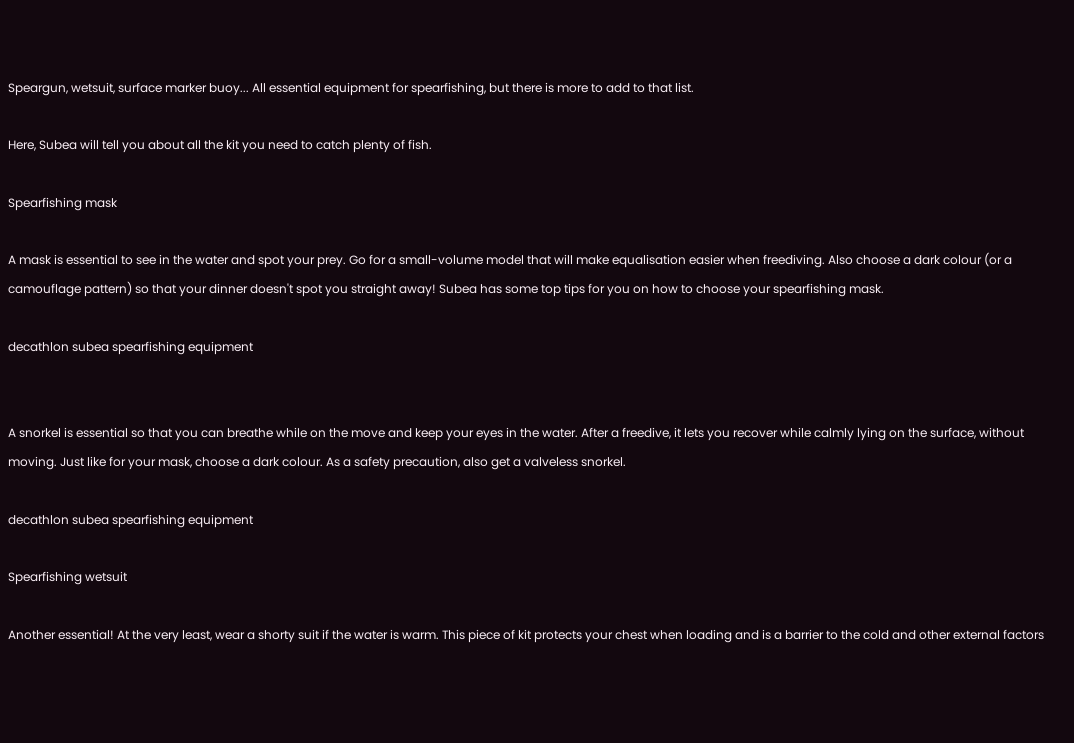Speargun, wetsuit, surface marker buoy... All essential equipment for spearfishing, but there is more to add to that list.

Here, Subea will tell you about all the kit you need to catch plenty of fish.

Spearfishing mask

A mask is essential to see in the water and spot your prey. Go for a small-volume model that will make equalisation easier when freediving. Also choose a dark colour (or a camouflage pattern) so that your dinner doesn't spot you straight away! Subea has some top tips for you on how to choose your spearfishing mask.

decathlon subea spearfishing equipment


A snorkel is essential so that you can breathe while on the move and keep your eyes in the water. After a freedive, it lets you recover while calmly lying on the surface, without moving. Just like for your mask, choose a dark colour. As a safety precaution, also get a valveless snorkel.

decathlon subea spearfishing equipment

Spearfishing wetsuit

Another essential! At the very least, wear a shorty suit if the water is warm. This piece of kit protects your chest when loading and is a barrier to the cold and other external factors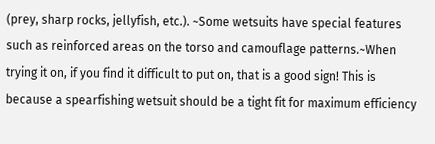(prey, sharp rocks, jellyfish, etc.). ~Some wetsuits have special features such as reinforced areas on the torso and camouflage patterns.~When trying it on, if you find it difficult to put on, that is a good sign! This is because a spearfishing wetsuit should be a tight fit for maximum efficiency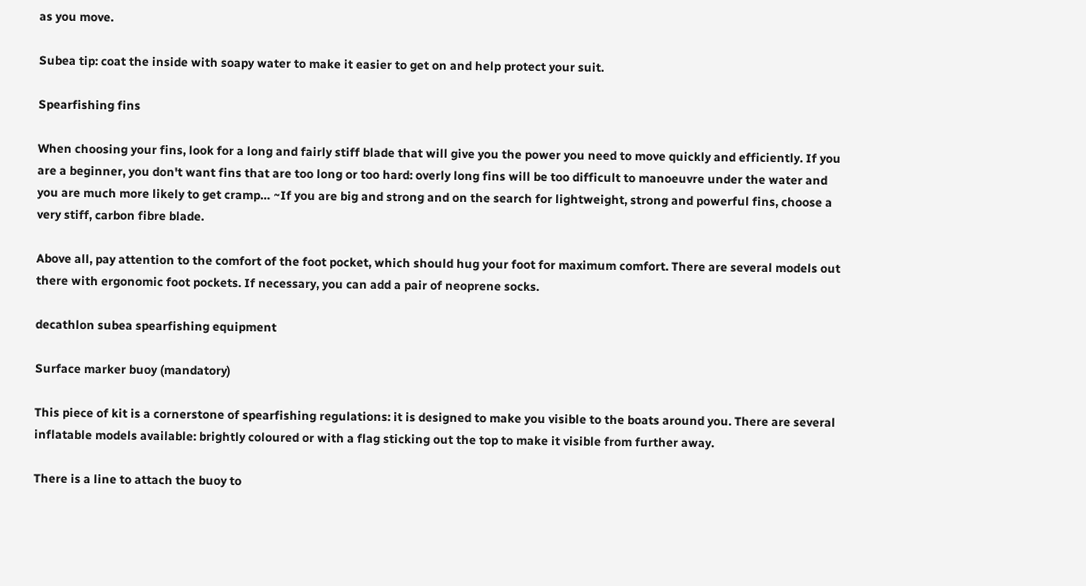as you move.

Subea tip: coat the inside with soapy water to make it easier to get on and help protect your suit.

Spearfishing fins

When choosing your fins, look for a long and fairly stiff blade that will give you the power you need to move quickly and efficiently. If you are a beginner, you don't want fins that are too long or too hard: overly long fins will be too difficult to manoeuvre under the water and you are much more likely to get cramp… ~If you are big and strong and on the search for lightweight, strong and powerful fins, choose a very stiff, carbon fibre blade.

Above all, pay attention to the comfort of the foot pocket, which should hug your foot for maximum comfort. There are several models out there with ergonomic foot pockets. If necessary, you can add a pair of neoprene socks.

decathlon subea spearfishing equipment

Surface marker buoy (mandatory)

This piece of kit is a cornerstone of spearfishing regulations: it is designed to make you visible to the boats around you. There are several inflatable models available: brightly coloured or with a flag sticking out the top to make it visible from further away.

There is a line to attach the buoy to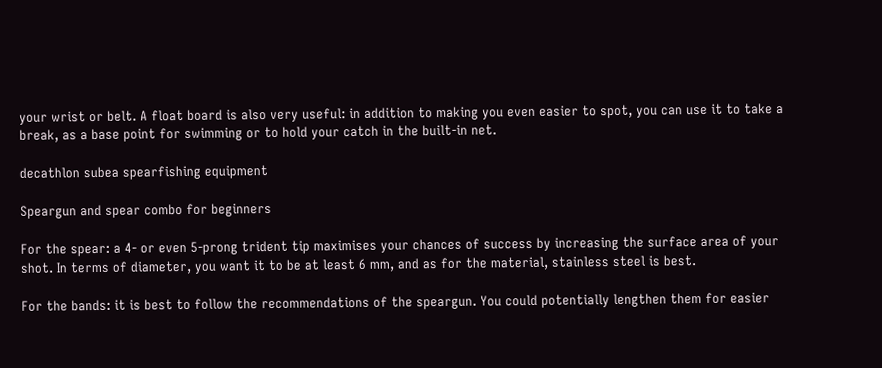your wrist or belt. A float board is also very useful: in addition to making you even easier to spot, you can use it to take a break, as a base point for swimming or to hold your catch in the built-in net.

decathlon subea spearfishing equipment

Speargun and spear combo for beginners

For the spear: a 4- or even 5-prong trident tip maximises your chances of success by increasing the surface area of your shot. In terms of diameter, you want it to be at least 6 mm, and as for the material, stainless steel is best.

For the bands: it is best to follow the recommendations of the speargun. You could potentially lengthen them for easier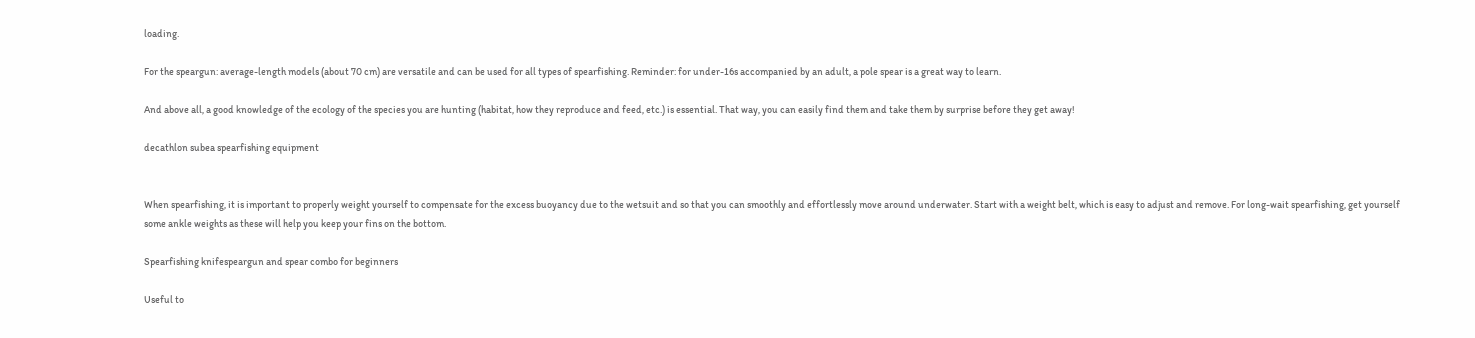loading.

For the speargun: average-length models (about 70 cm) are versatile and can be used for all types of spearfishing. Reminder: for under-16s accompanied by an adult, a pole spear is a great way to learn.

And above all, a good knowledge of the ecology of the species you are hunting (habitat, how they reproduce and feed, etc.) is essential. That way, you can easily find them and take them by surprise before they get away!

decathlon subea spearfishing equipment


When spearfishing, it is important to properly weight yourself to compensate for the excess buoyancy due to the wetsuit and so that you can smoothly and effortlessly move around underwater. Start with a weight belt, which is easy to adjust and remove. For long-wait spearfishing, get yourself some ankle weights as these will help you keep your fins on the bottom.

Spearfishing knifespeargun and spear combo for beginners

Useful to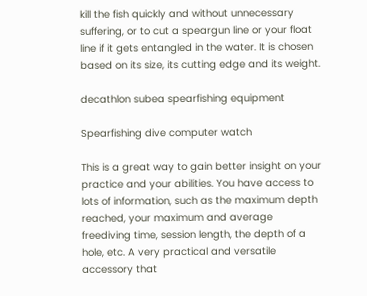kill the fish quickly and without unnecessary suffering, or to cut a speargun line or your float line if it gets entangled in the water. It is chosen based on its size, its cutting edge and its weight.

decathlon subea spearfishing equipment

Spearfishing dive computer watch

This is a great way to gain better insight on your practice and your abilities. You have access to lots of information, such as the maximum depth reached, your maximum and average freediving time, session length, the depth of a hole, etc. A very practical and versatile accessory that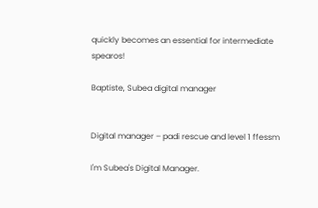quickly becomes an essential for intermediate spearos!

Baptiste, Subea digital manager


Digital manager – padi rescue and level 1 ffessm

I'm Subea's Digital Manager.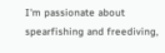I'm passionate about spearfishing and freediving,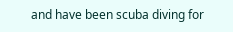and have been scuba diving for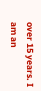over 15 years. I am an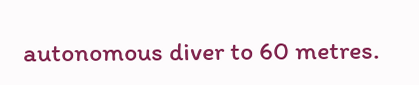autonomous diver to 60 metres.